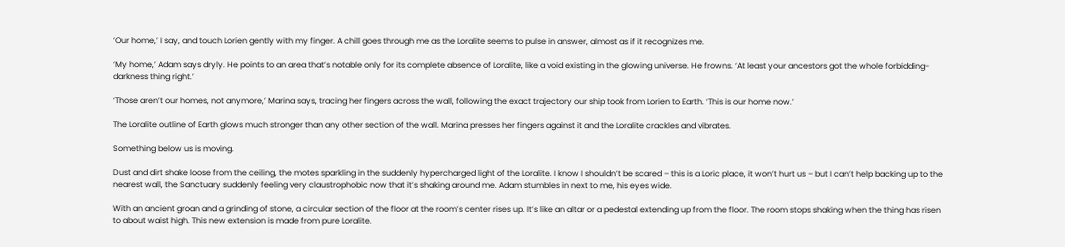‘Our home,’ I say, and touch Lorien gently with my finger. A chill goes through me as the Loralite seems to pulse in answer, almost as if it recognizes me.

‘My home,’ Adam says dryly. He points to an area that’s notable only for its complete absence of Loralite, like a void existing in the glowing universe. He frowns. ‘At least your ancestors got the whole forbidding-darkness thing right.’

‘Those aren’t our homes, not anymore,’ Marina says, tracing her fingers across the wall, following the exact trajectory our ship took from Lorien to Earth. ‘This is our home now.’

The Loralite outline of Earth glows much stronger than any other section of the wall. Marina presses her fingers against it and the Loralite crackles and vibrates.

Something below us is moving.

Dust and dirt shake loose from the ceiling, the motes sparkling in the suddenly hypercharged light of the Loralite. I know I shouldn’t be scared – this is a Loric place, it won’t hurt us – but I can’t help backing up to the nearest wall, the Sanctuary suddenly feeling very claustrophobic now that it’s shaking around me. Adam stumbles in next to me, his eyes wide.

With an ancient groan and a grinding of stone, a circular section of the floor at the room’s center rises up. It’s like an altar or a pedestal extending up from the floor. The room stops shaking when the thing has risen to about waist high. This new extension is made from pure Loralite.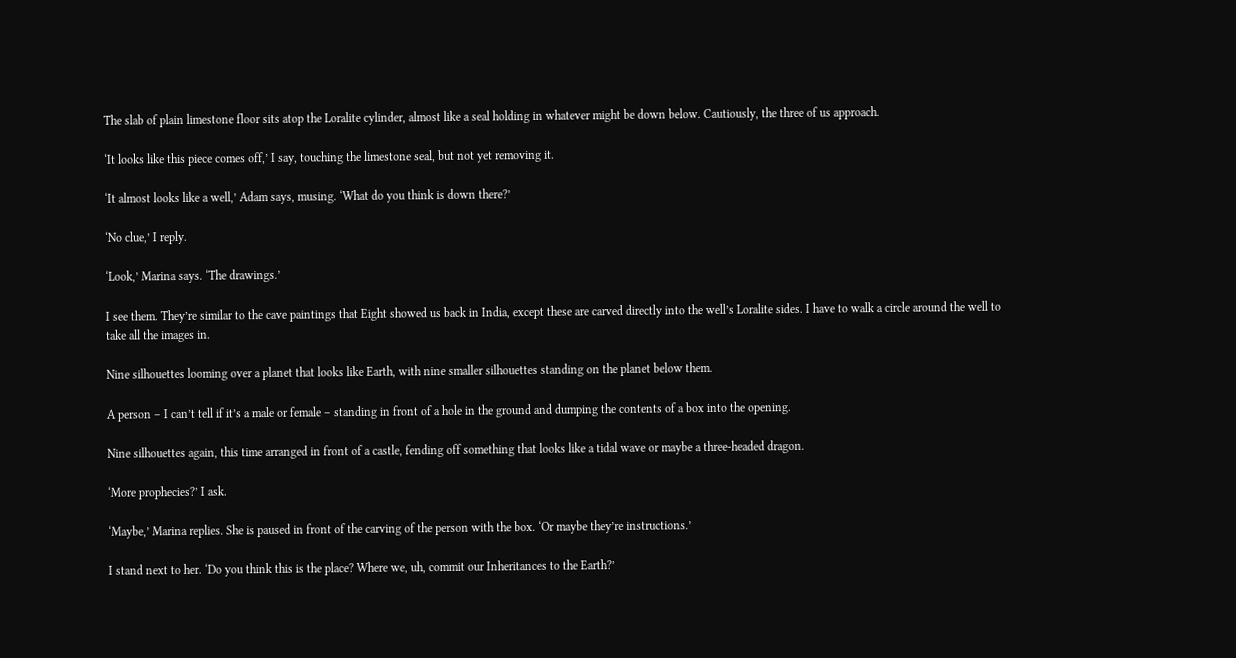The slab of plain limestone floor sits atop the Loralite cylinder, almost like a seal holding in whatever might be down below. Cautiously, the three of us approach.

‘It looks like this piece comes off,’ I say, touching the limestone seal, but not yet removing it.

‘It almost looks like a well,’ Adam says, musing. ‘What do you think is down there?’

‘No clue,’ I reply.

‘Look,’ Marina says. ‘The drawings.’

I see them. They’re similar to the cave paintings that Eight showed us back in India, except these are carved directly into the well’s Loralite sides. I have to walk a circle around the well to take all the images in.

Nine silhouettes looming over a planet that looks like Earth, with nine smaller silhouettes standing on the planet below them.

A person – I can’t tell if it’s a male or female – standing in front of a hole in the ground and dumping the contents of a box into the opening.

Nine silhouettes again, this time arranged in front of a castle, fending off something that looks like a tidal wave or maybe a three-headed dragon.

‘More prophecies?’ I ask.

‘Maybe,’ Marina replies. She is paused in front of the carving of the person with the box. ‘Or maybe they’re instructions.’

I stand next to her. ‘Do you think this is the place? Where we, uh, commit our Inheritances to the Earth?’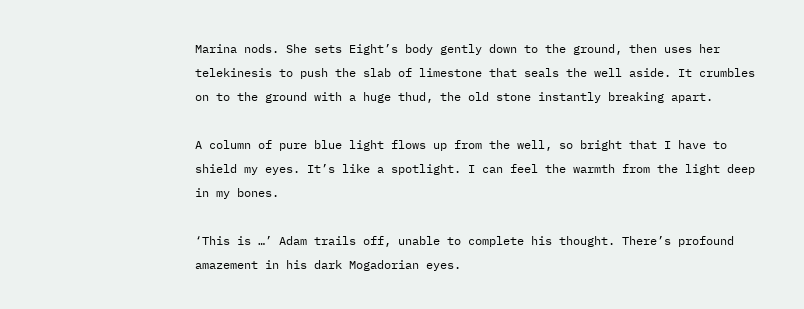Marina nods. She sets Eight’s body gently down to the ground, then uses her telekinesis to push the slab of limestone that seals the well aside. It crumbles on to the ground with a huge thud, the old stone instantly breaking apart.

A column of pure blue light flows up from the well, so bright that I have to shield my eyes. It’s like a spotlight. I can feel the warmth from the light deep in my bones.

‘This is …’ Adam trails off, unable to complete his thought. There’s profound amazement in his dark Mogadorian eyes.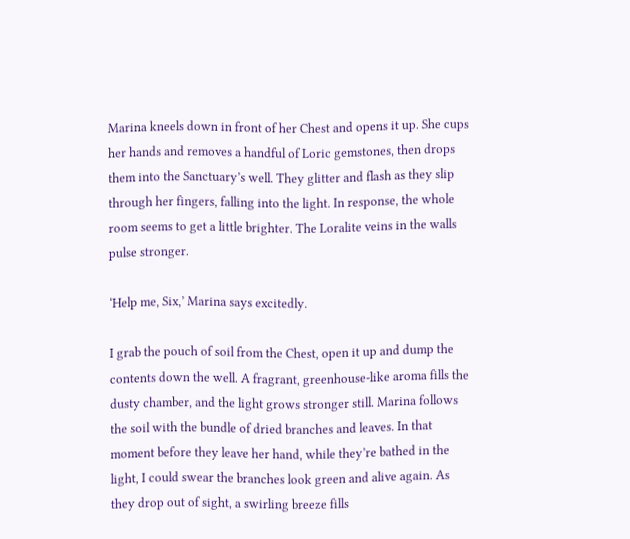Marina kneels down in front of her Chest and opens it up. She cups her hands and removes a handful of Loric gemstones, then drops them into the Sanctuary’s well. They glitter and flash as they slip through her fingers, falling into the light. In response, the whole room seems to get a little brighter. The Loralite veins in the walls pulse stronger.

‘Help me, Six,’ Marina says excitedly.

I grab the pouch of soil from the Chest, open it up and dump the contents down the well. A fragrant, greenhouse-like aroma fills the dusty chamber, and the light grows stronger still. Marina follows the soil with the bundle of dried branches and leaves. In that moment before they leave her hand, while they’re bathed in the light, I could swear the branches look green and alive again. As they drop out of sight, a swirling breeze fills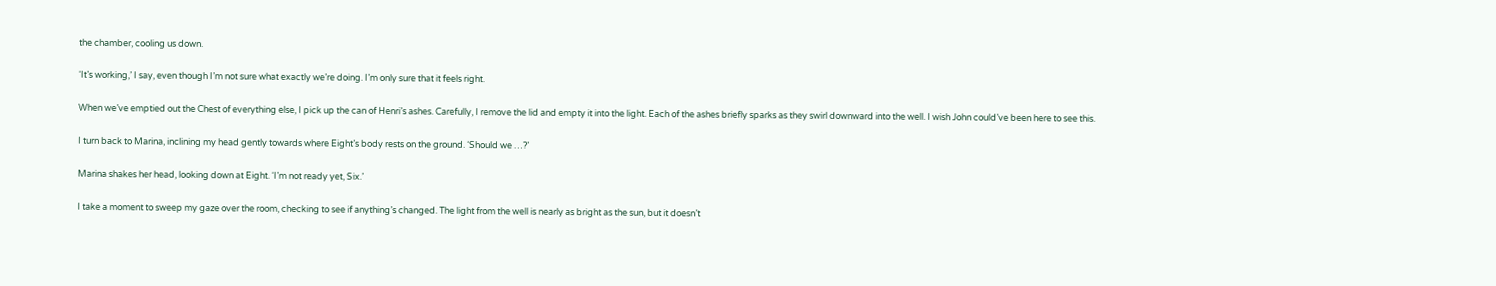the chamber, cooling us down.

‘It’s working,’ I say, even though I’m not sure what exactly we’re doing. I’m only sure that it feels right.

When we’ve emptied out the Chest of everything else, I pick up the can of Henri’s ashes. Carefully, I remove the lid and empty it into the light. Each of the ashes briefly sparks as they swirl downward into the well. I wish John could’ve been here to see this.

I turn back to Marina, inclining my head gently towards where Eight’s body rests on the ground. ‘Should we …?’

Marina shakes her head, looking down at Eight. ‘I’m not ready yet, Six.’

I take a moment to sweep my gaze over the room, checking to see if anything’s changed. The light from the well is nearly as bright as the sun, but it doesn’t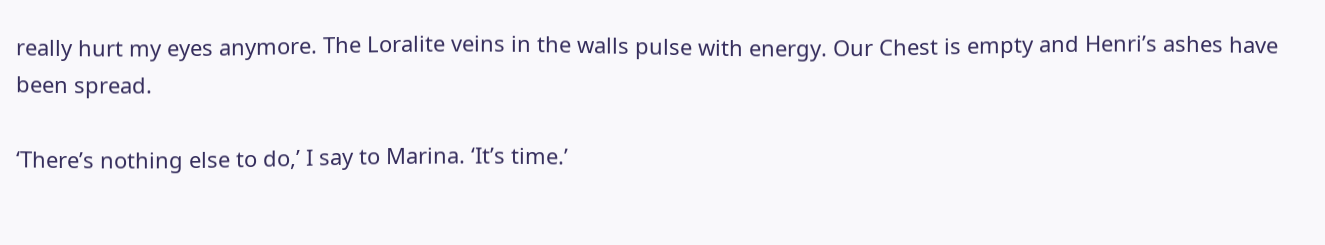really hurt my eyes anymore. The Loralite veins in the walls pulse with energy. Our Chest is empty and Henri’s ashes have been spread.

‘There’s nothing else to do,’ I say to Marina. ‘It’s time.’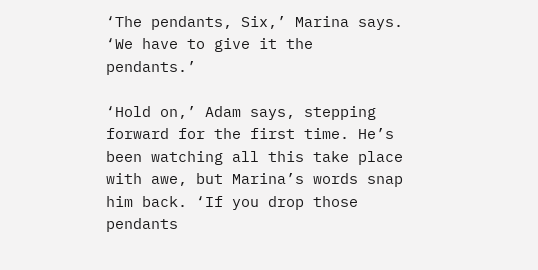‘The pendants, Six,’ Marina says. ‘We have to give it the pendants.’

‘Hold on,’ Adam says, stepping forward for the first time. He’s been watching all this take place with awe, but Marina’s words snap him back. ‘If you drop those pendants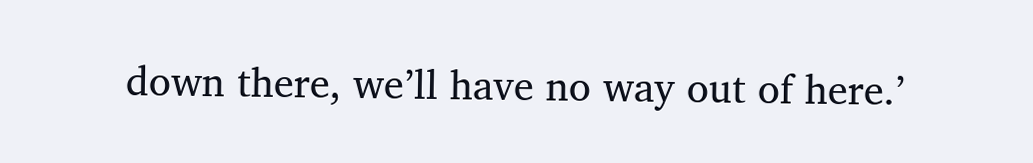down there, we’ll have no way out of here.’